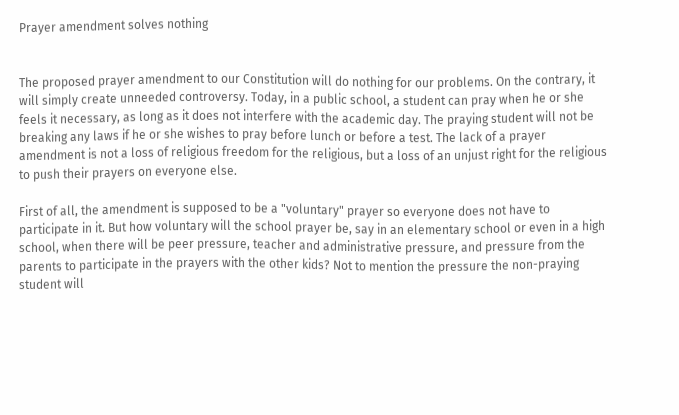Prayer amendment solves nothing


The proposed prayer amendment to our Constitution will do nothing for our problems. On the contrary, it will simply create unneeded controversy. Today, in a public school, a student can pray when he or she feels it necessary, as long as it does not interfere with the academic day. The praying student will not be breaking any laws if he or she wishes to pray before lunch or before a test. The lack of a prayer amendment is not a loss of religious freedom for the religious, but a loss of an unjust right for the religious to push their prayers on everyone else.

First of all, the amendment is supposed to be a "voluntary" prayer so everyone does not have to participate in it. But how voluntary will the school prayer be, say in an elementary school or even in a high school, when there will be peer pressure, teacher and administrative pressure, and pressure from the parents to participate in the prayers with the other kids? Not to mention the pressure the non-praying student will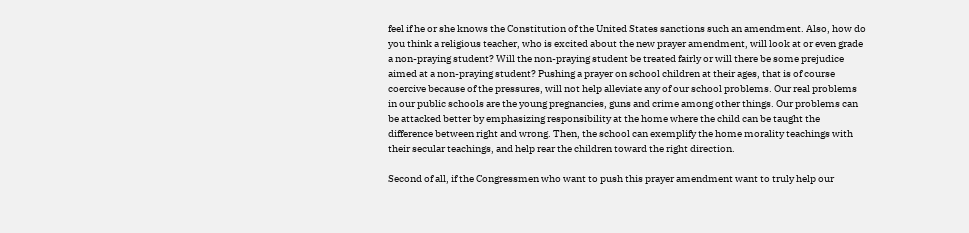feel if he or she knows the Constitution of the United States sanctions such an amendment. Also, how do you think a religious teacher, who is excited about the new prayer amendment, will look at or even grade a non-praying student? Will the non-praying student be treated fairly or will there be some prejudice aimed at a non-praying student? Pushing a prayer on school children at their ages, that is of course coercive because of the pressures, will not help alleviate any of our school problems. Our real problems in our public schools are the young pregnancies, guns and crime among other things. Our problems can be attacked better by emphasizing responsibility at the home where the child can be taught the difference between right and wrong. Then, the school can exemplify the home morality teachings with their secular teachings, and help rear the children toward the right direction.

Second of all, if the Congressmen who want to push this prayer amendment want to truly help our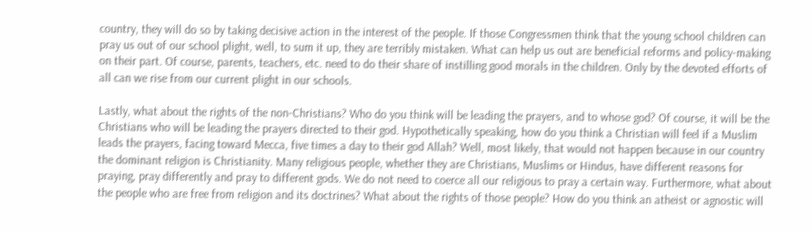country, they will do so by taking decisive action in the interest of the people. If those Congressmen think that the young school children can pray us out of our school plight, well, to sum it up, they are terribly mistaken. What can help us out are beneficial reforms and policy-making on their part. Of course, parents, teachers, etc. need to do their share of instilling good morals in the children. Only by the devoted efforts of all can we rise from our current plight in our schools.

Lastly, what about the rights of the non-Christians? Who do you think will be leading the prayers, and to whose god? Of course, it will be the Christians who will be leading the prayers directed to their god. Hypothetically speaking, how do you think a Christian will feel if a Muslim leads the prayers, facing toward Mecca, five times a day to their god Allah? Well, most likely, that would not happen because in our country the dominant religion is Christianity. Many religious people, whether they are Christians, Muslims or Hindus, have different reasons for praying, pray differently and pray to different gods. We do not need to coerce all our religious to pray a certain way. Furthermore, what about the people who are free from religion and its doctrines? What about the rights of those people? How do you think an atheist or agnostic will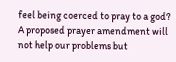feel being coerced to pray to a god? A proposed prayer amendment will not help our problems but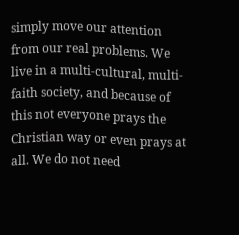simply move our attention from our real problems. We live in a multi-cultural, multi-faith society, and because of this not everyone prays the Christian way or even prays at all. We do not need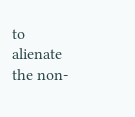to alienate the non-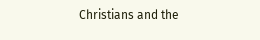Christians and the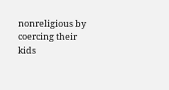nonreligious by coercing their kids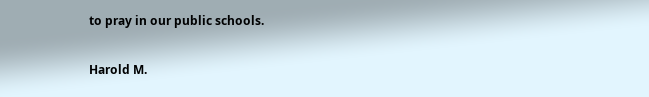to pray in our public schools.

Harold M.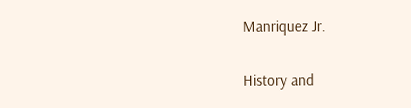Manriquez Jr.

History and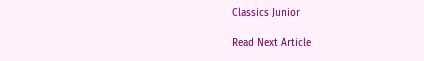Classics Junior

Read Next Article